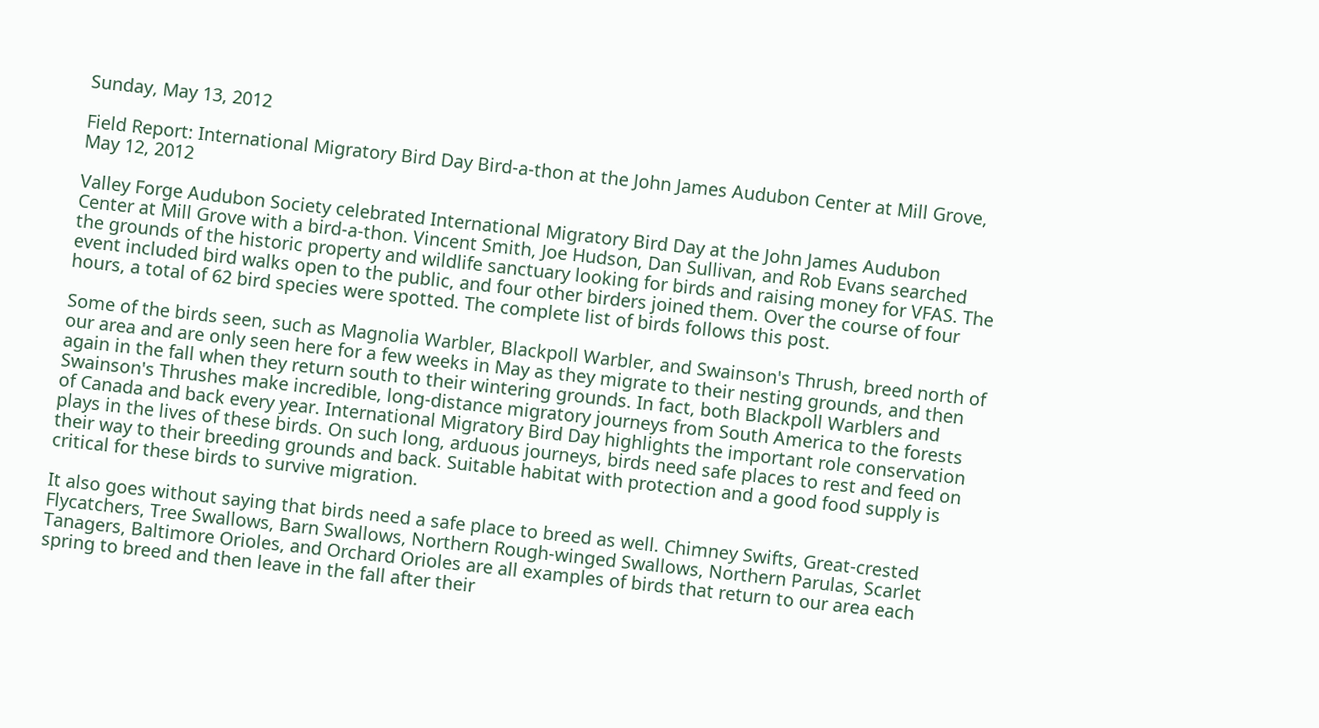Sunday, May 13, 2012

Field Report: International Migratory Bird Day Bird-a-thon at the John James Audubon Center at Mill Grove, May 12, 2012

Valley Forge Audubon Society celebrated International Migratory Bird Day at the John James Audubon Center at Mill Grove with a bird-a-thon. Vincent Smith, Joe Hudson, Dan Sullivan, and Rob Evans searched the grounds of the historic property and wildlife sanctuary looking for birds and raising money for VFAS. The event included bird walks open to the public, and four other birders joined them. Over the course of four hours, a total of 62 bird species were spotted. The complete list of birds follows this post.

Some of the birds seen, such as Magnolia Warbler, Blackpoll Warbler, and Swainson's Thrush, breed north of our area and are only seen here for a few weeks in May as they migrate to their nesting grounds, and then again in the fall when they return south to their wintering grounds. In fact, both Blackpoll Warblers and Swainson's Thrushes make incredible, long-distance migratory journeys from South America to the forests of Canada and back every year. International Migratory Bird Day highlights the important role conservation plays in the lives of these birds. On such long, arduous journeys, birds need safe places to rest and feed on their way to their breeding grounds and back. Suitable habitat with protection and a good food supply is critical for these birds to survive migration.

It also goes without saying that birds need a safe place to breed as well. Chimney Swifts, Great-crested Flycatchers, Tree Swallows, Barn Swallows, Northern Rough-winged Swallows, Northern Parulas, Scarlet Tanagers, Baltimore Orioles, and Orchard Orioles are all examples of birds that return to our area each spring to breed and then leave in the fall after their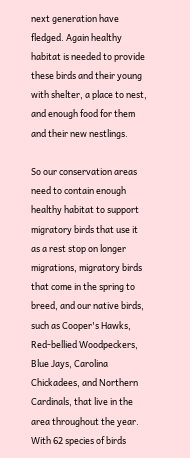next generation have fledged. Again healthy habitat is needed to provide these birds and their young with shelter, a place to nest, and enough food for them and their new nestlings.

So our conservation areas need to contain enough healthy habitat to support migratory birds that use it as a rest stop on longer migrations, migratory birds that come in the spring to breed, and our native birds, such as Cooper's Hawks, Red-bellied Woodpeckers, Blue Jays, Carolina Chickadees, and Northern Cardinals, that live in the area throughout the year. With 62 species of birds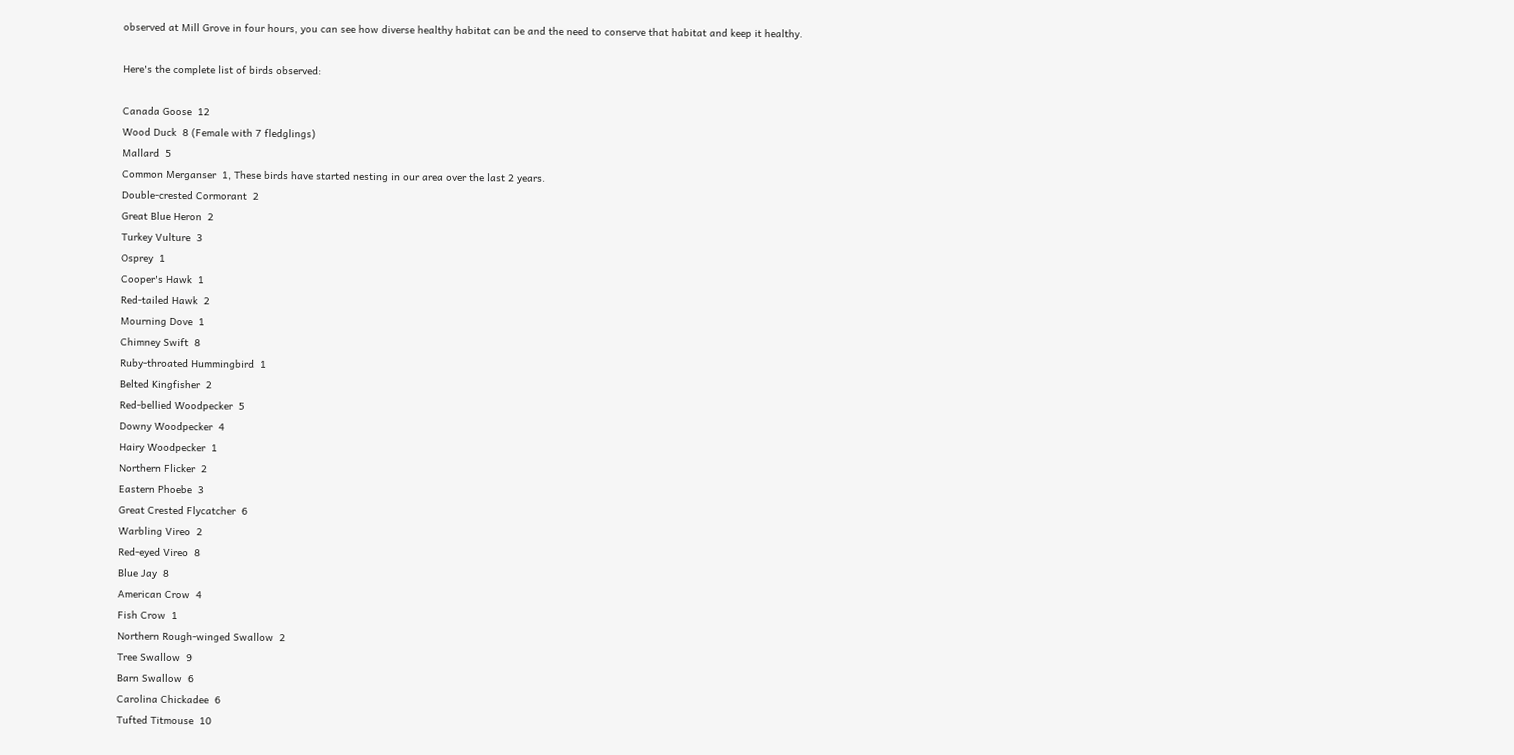observed at Mill Grove in four hours, you can see how diverse healthy habitat can be and the need to conserve that habitat and keep it healthy.

Here's the complete list of birds observed:

Canada Goose  12
Wood Duck  8 (Female with 7 fledglings)
Mallard  5
Common Merganser  1, These birds have started nesting in our area over the last 2 years.
Double-crested Cormorant  2
Great Blue Heron  2
Turkey Vulture  3
Osprey  1
Cooper's Hawk  1
Red-tailed Hawk  2
Mourning Dove  1
Chimney Swift  8
Ruby-throated Hummingbird  1
Belted Kingfisher  2
Red-bellied Woodpecker  5
Downy Woodpecker  4
Hairy Woodpecker  1
Northern Flicker  2
Eastern Phoebe  3
Great Crested Flycatcher  6
Warbling Vireo  2
Red-eyed Vireo  8
Blue Jay  8
American Crow  4
Fish Crow  1
Northern Rough-winged Swallow  2
Tree Swallow  9
Barn Swallow  6
Carolina Chickadee  6
Tufted Titmouse  10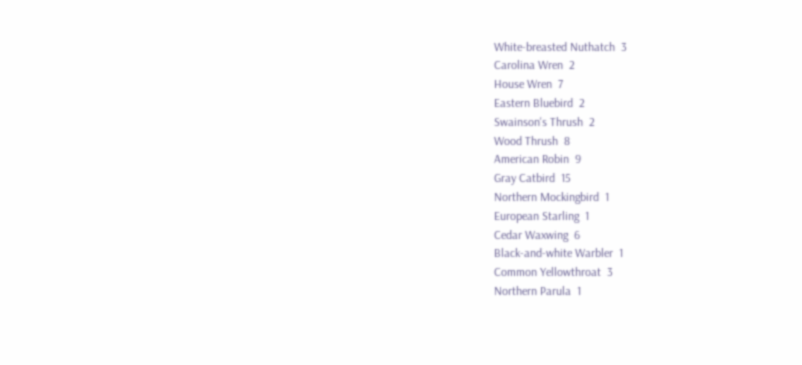White-breasted Nuthatch  3
Carolina Wren  2
House Wren  7
Eastern Bluebird  2
Swainson's Thrush  2
Wood Thrush  8
American Robin  9
Gray Catbird  15
Northern Mockingbird  1
European Starling  1
Cedar Waxwing  6
Black-and-white Warbler  1
Common Yellowthroat  3
Northern Parula  1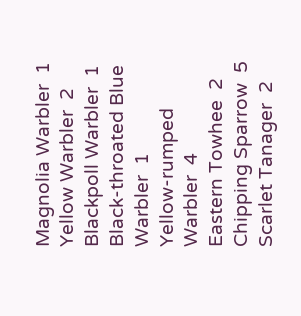Magnolia Warbler  1
Yellow Warbler  2
Blackpoll Warbler  1
Black-throated Blue Warbler  1
Yellow-rumped Warbler  4
Eastern Towhee  2
Chipping Sparrow  5
Scarlet Tanager  2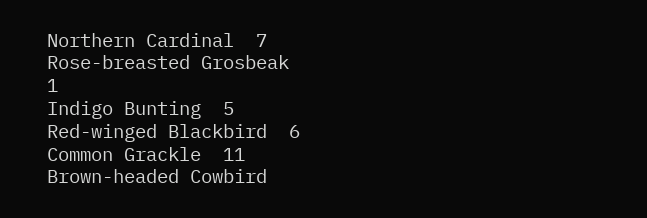Northern Cardinal  7
Rose-breasted Grosbeak  1
Indigo Bunting  5
Red-winged Blackbird  6
Common Grackle  11
Brown-headed Cowbird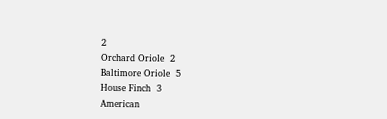2
Orchard Oriole  2
Baltimore Oriole  5
House Finch  3
American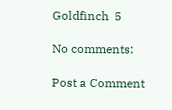Goldfinch  5

No comments:

Post a Comment